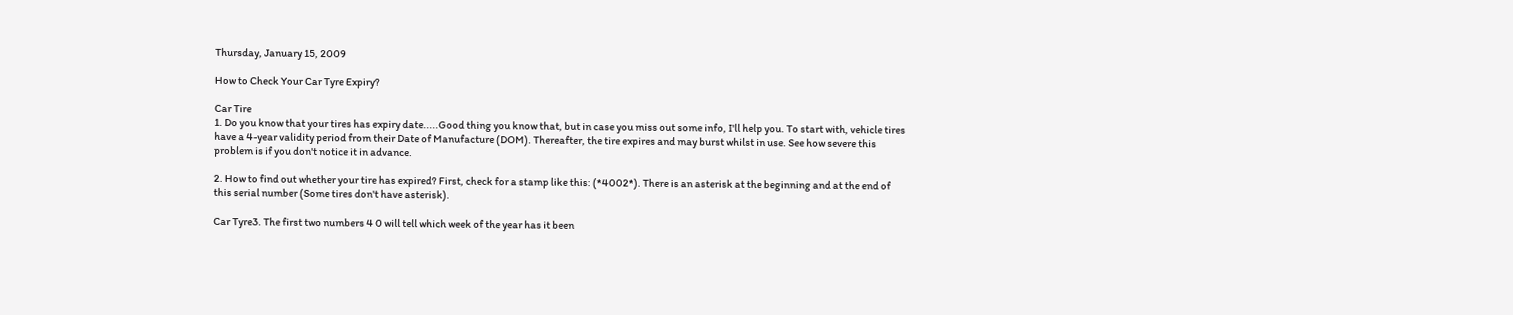Thursday, January 15, 2009

How to Check Your Car Tyre Expiry?

Car Tire
1. Do you know that your tires has expiry date.....Good thing you know that, but in case you miss out some info, I'll help you. To start with, vehicle tires have a 4-year validity period from their Date of Manufacture (DOM). Thereafter, the tire expires and may burst whilst in use. See how severe this problem is if you don't notice it in advance.

2. How to find out whether your tire has expired? First, check for a stamp like this: (*4002*). There is an asterisk at the beginning and at the end of this serial number (Some tires don't have asterisk).

Car Tyre3. The first two numbers 4 0 will tell which week of the year has it been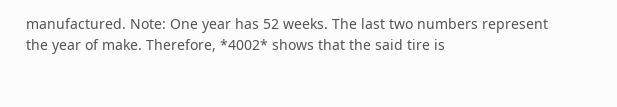manufactured. Note: One year has 52 weeks. The last two numbers represent the year of make. Therefore, *4002* shows that the said tire is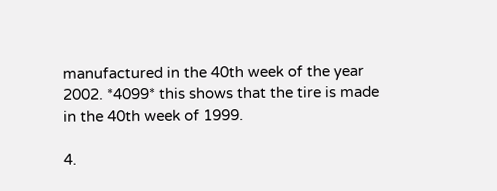manufactured in the 40th week of the year 2002. *4099* this shows that the tire is made in the 40th week of 1999.

4.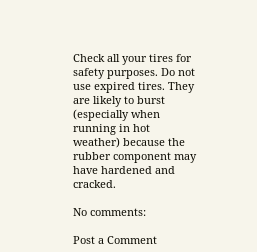Check all your tires for safety purposes. Do not use expired tires. They are likely to burst (especially when running in hot weather) because the rubber component may have hardened and cracked.

No comments:

Post a Comment